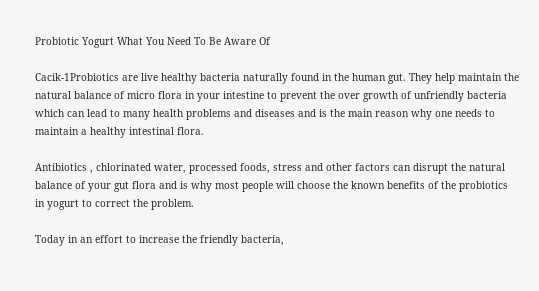Probiotic Yogurt What You Need To Be Aware Of

Cacik-1Probiotics are live healthy bacteria naturally found in the human gut. They help maintain the natural balance of micro flora in your intestine to prevent the over growth of unfriendly bacteria which can lead to many health problems and diseases and is the main reason why one needs to maintain a healthy intestinal flora.

Antibiotics , chlorinated water, processed foods, stress and other factors can disrupt the natural balance of your gut flora and is why most people will choose the known benefits of the probiotics in yogurt to correct the problem.

Today in an effort to increase the friendly bacteria,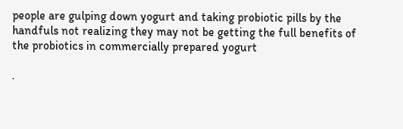people are gulping down yogurt and taking probiotic pills by the handfuls not realizing they may not be getting the full benefits of the probiotics in commercially prepared yogurt

.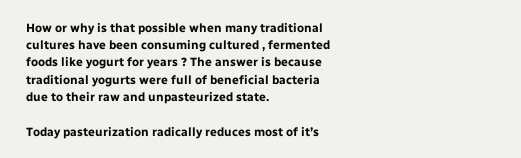How or why is that possible when many traditional cultures have been consuming cultured , fermented foods like yogurt for years ? The answer is because traditional yogurts were full of beneficial bacteria due to their raw and unpasteurized state.

Today pasteurization radically reduces most of it’s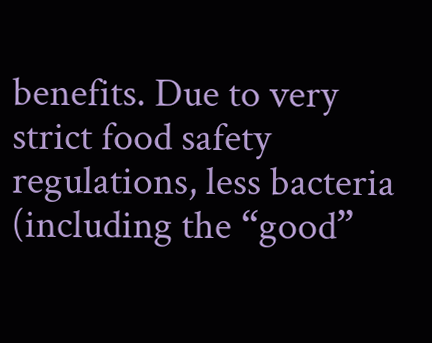benefits. Due to very strict food safety regulations, less bacteria (including the “good”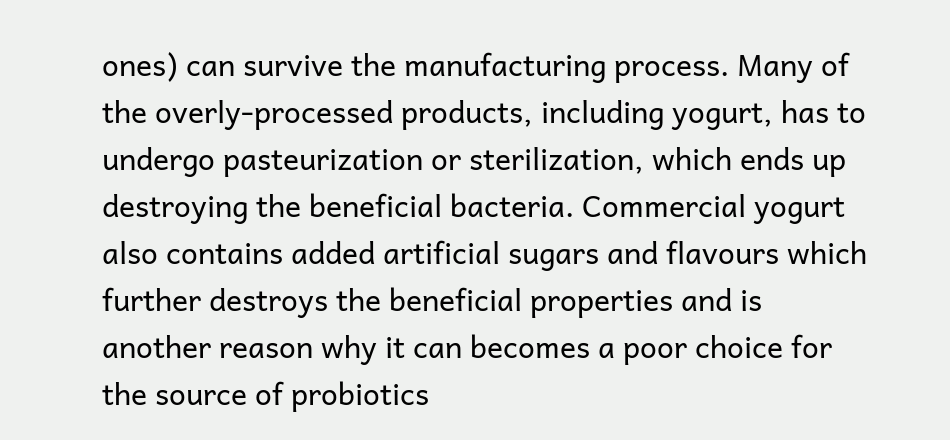ones) can survive the manufacturing process. Many of the overly-processed products, including yogurt, has to undergo pasteurization or sterilization, which ends up destroying the beneficial bacteria. Commercial yogurt also contains added artificial sugars and flavours which further destroys the beneficial properties and is another reason why it can becomes a poor choice for the source of probiotics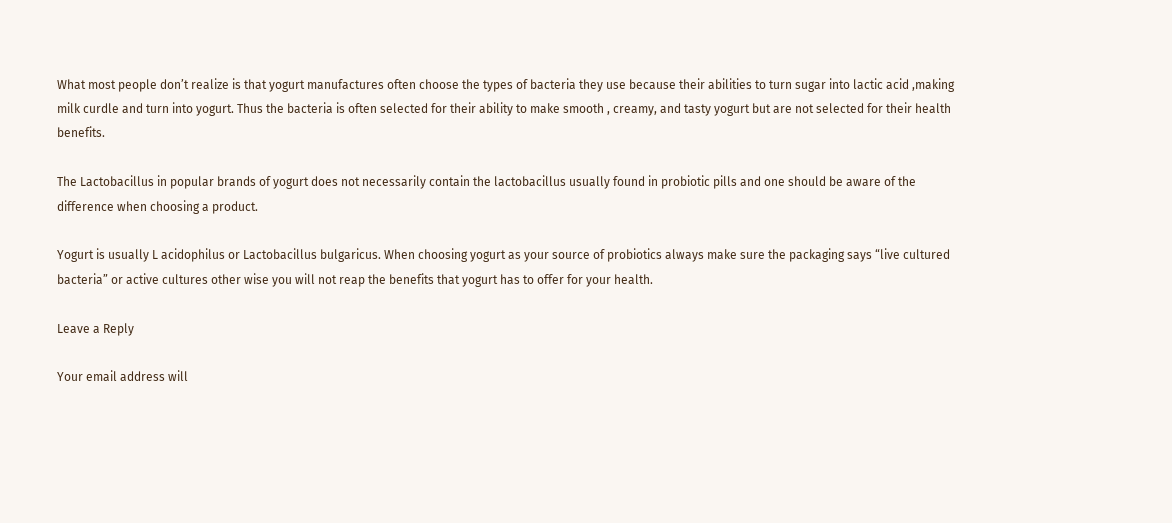What most people don’t realize is that yogurt manufactures often choose the types of bacteria they use because their abilities to turn sugar into lactic acid ,making milk curdle and turn into yogurt. Thus the bacteria is often selected for their ability to make smooth , creamy, and tasty yogurt but are not selected for their health benefits.

The Lactobacillus in popular brands of yogurt does not necessarily contain the lactobacillus usually found in probiotic pills and one should be aware of the difference when choosing a product.

Yogurt is usually L acidophilus or Lactobacillus bulgaricus. When choosing yogurt as your source of probiotics always make sure the packaging says “live cultured bacteria” or active cultures other wise you will not reap the benefits that yogurt has to offer for your health.

Leave a Reply

Your email address will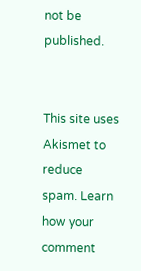not be published.


This site uses Akismet to reduce spam. Learn how your comment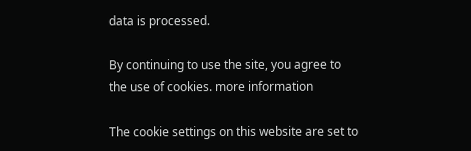data is processed.

By continuing to use the site, you agree to the use of cookies. more information

The cookie settings on this website are set to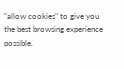"allow cookies" to give you the best browsing experience possible.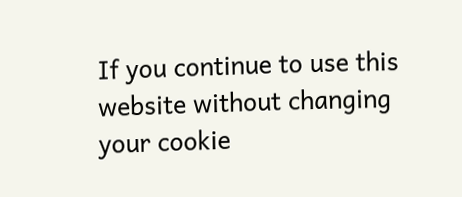If you continue to use this website without changing your cookie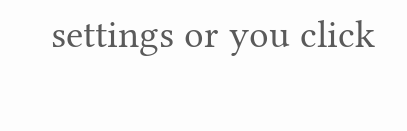settings or you click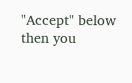"Accept" below then you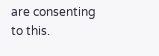are consenting to this.